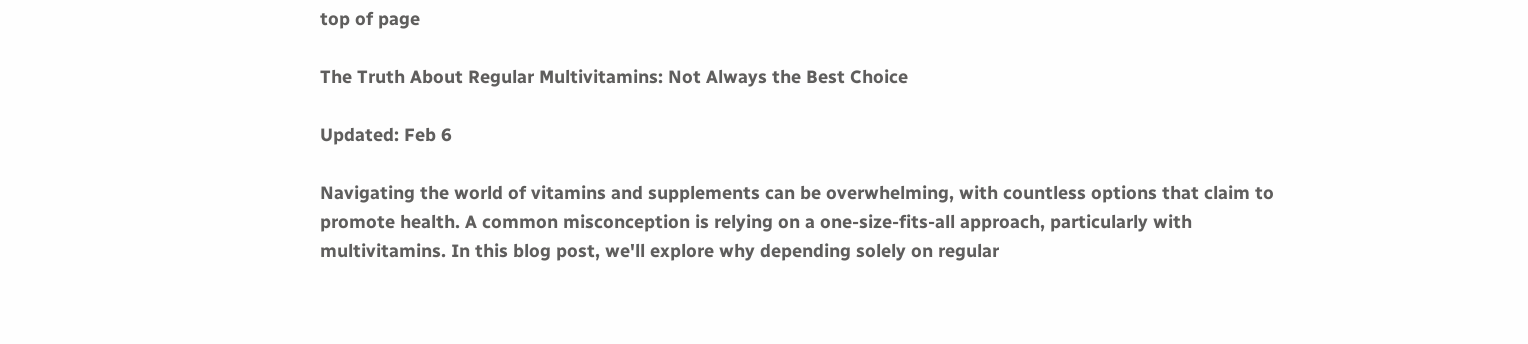top of page

The Truth About Regular Multivitamins: Not Always the Best Choice

Updated: Feb 6

Navigating the world of vitamins and supplements can be overwhelming, with countless options that claim to promote health. A common misconception is relying on a one-size-fits-all approach, particularly with multivitamins. In this blog post, we'll explore why depending solely on regular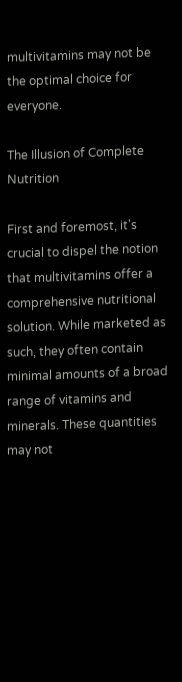multivitamins may not be the optimal choice for everyone.

The Illusion of Complete Nutrition

First and foremost, it's crucial to dispel the notion that multivitamins offer a comprehensive nutritional solution. While marketed as such, they often contain minimal amounts of a broad range of vitamins and minerals. These quantities may not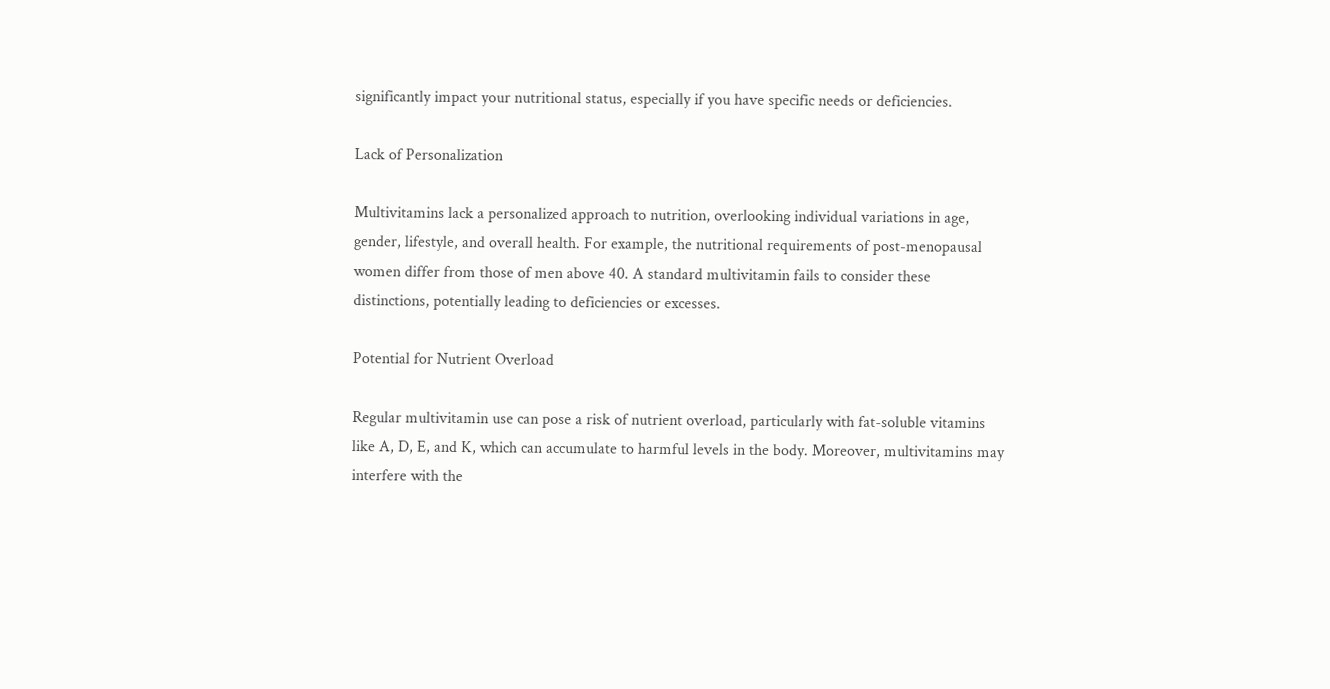significantly impact your nutritional status, especially if you have specific needs or deficiencies.

Lack of Personalization

Multivitamins lack a personalized approach to nutrition, overlooking individual variations in age, gender, lifestyle, and overall health. For example, the nutritional requirements of post-menopausal women differ from those of men above 40. A standard multivitamin fails to consider these distinctions, potentially leading to deficiencies or excesses.

Potential for Nutrient Overload

Regular multivitamin use can pose a risk of nutrient overload, particularly with fat-soluble vitamins like A, D, E, and K, which can accumulate to harmful levels in the body. Moreover, multivitamins may interfere with the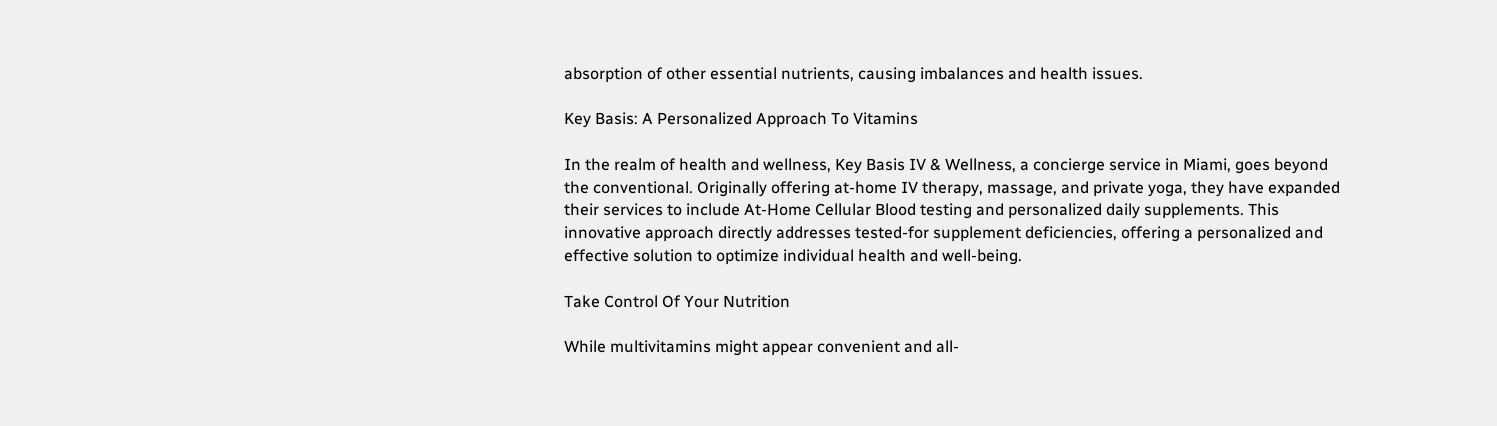absorption of other essential nutrients, causing imbalances and health issues.

Key Basis: A Personalized Approach To Vitamins

In the realm of health and wellness, Key Basis IV & Wellness, a concierge service in Miami, goes beyond the conventional. Originally offering at-home IV therapy, massage, and private yoga, they have expanded their services to include At-Home Cellular Blood testing and personalized daily supplements. This innovative approach directly addresses tested-for supplement deficiencies, offering a personalized and effective solution to optimize individual health and well-being.

Take Control Of Your Nutrition

While multivitamins might appear convenient and all-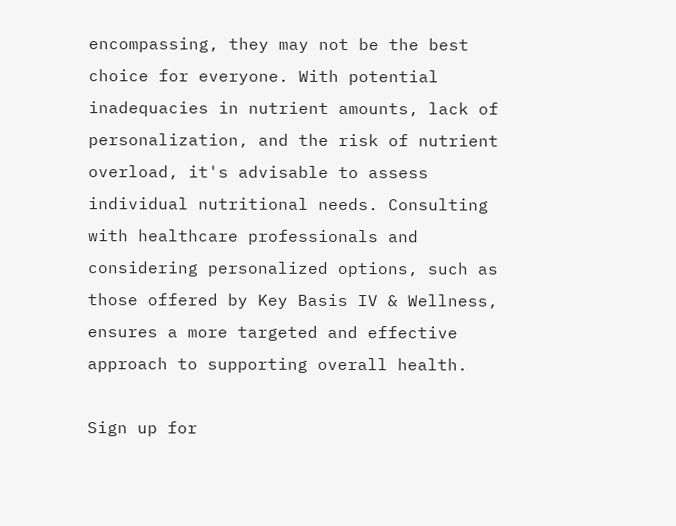encompassing, they may not be the best choice for everyone. With potential inadequacies in nutrient amounts, lack of personalization, and the risk of nutrient overload, it's advisable to assess individual nutritional needs. Consulting with healthcare professionals and considering personalized options, such as those offered by Key Basis IV & Wellness, ensures a more targeted and effective approach to supporting overall health.

Sign up for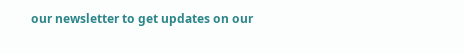our newsletter to get updates on our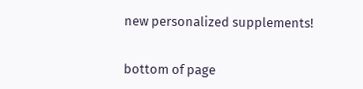new personalized supplements!


bottom of page